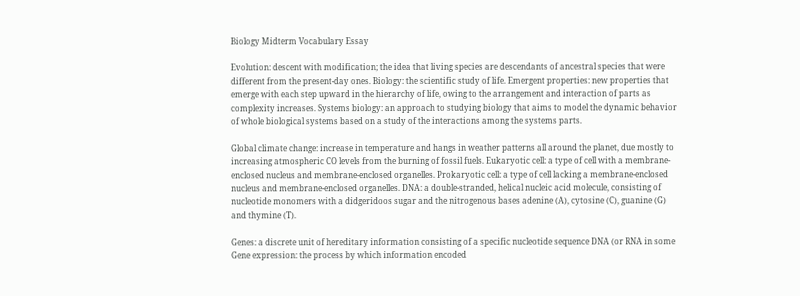Biology Midterm Vocabulary Essay

Evolution: descent with modification; the idea that living species are descendants of ancestral species that were different from the present-day ones. Biology: the scientific study of life. Emergent properties: new properties that emerge with each step upward in the hierarchy of life, owing to the arrangement and interaction of parts as complexity increases. Systems biology: an approach to studying biology that aims to model the dynamic behavior of whole biological systems based on a study of the interactions among the systems parts.

Global climate change: increase in temperature and hangs in weather patterns all around the planet, due mostly to increasing atmospheric CO levels from the burning of fossil fuels. Eukaryotic cell: a type of cell with a membrane-enclosed nucleus and membrane-enclosed organelles. Prokaryotic cell: a type of cell lacking a membrane-enclosed nucleus and membrane-enclosed organelles. DNA: a double-stranded, helical nucleic acid molecule, consisting of nucleotide monomers with a didgeridoos sugar and the nitrogenous bases adenine (A), cytosine (C), guanine (G) and thymine (T).

Genes: a discrete unit of hereditary information consisting of a specific nucleotide sequence DNA (or RNA in some Gene expression: the process by which information encoded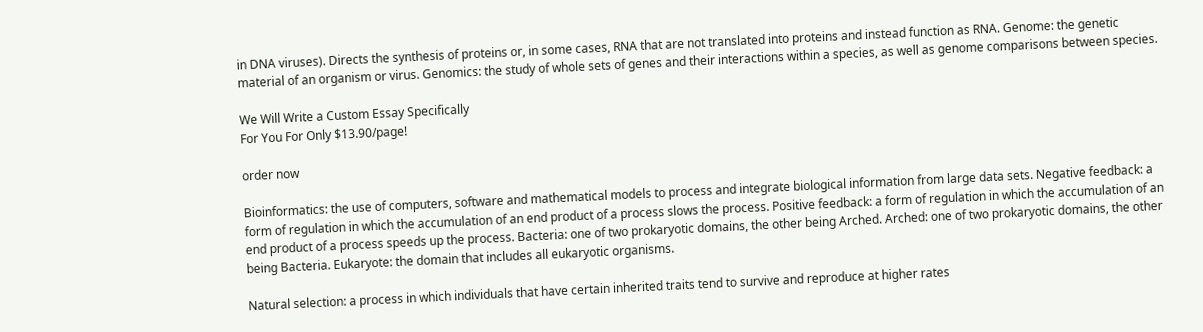in DNA viruses). Directs the synthesis of proteins or, in some cases, RNA that are not translated into proteins and instead function as RNA. Genome: the genetic material of an organism or virus. Genomics: the study of whole sets of genes and their interactions within a species, as well as genome comparisons between species.

We Will Write a Custom Essay Specifically
For You For Only $13.90/page!

order now

Bioinformatics: the use of computers, software and mathematical models to process and integrate biological information from large data sets. Negative feedback: a form of regulation in which the accumulation of an end product of a process slows the process. Positive feedback: a form of regulation in which the accumulation of an end product of a process speeds up the process. Bacteria: one of two prokaryotic domains, the other being Arched. Arched: one of two prokaryotic domains, the other being Bacteria. Eukaryote: the domain that includes all eukaryotic organisms.

Natural selection: a process in which individuals that have certain inherited traits tend to survive and reproduce at higher rates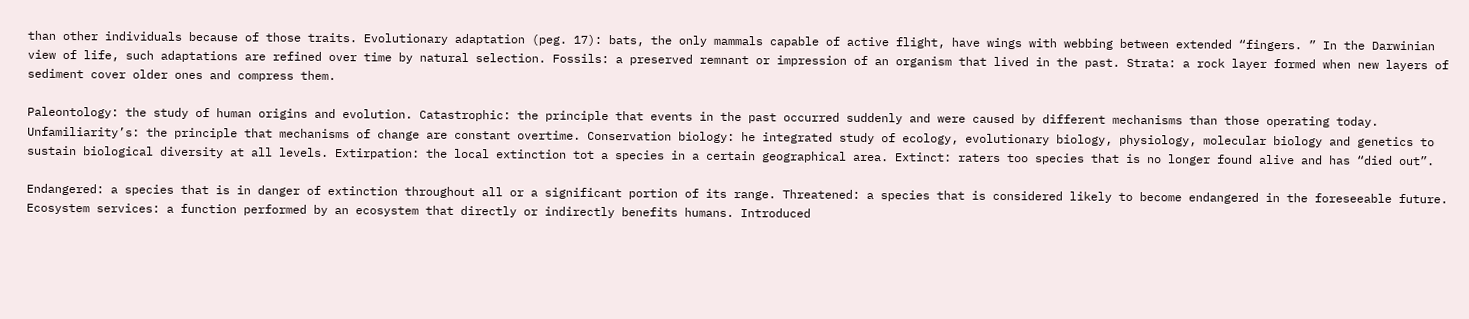than other individuals because of those traits. Evolutionary adaptation (peg. 17): bats, the only mammals capable of active flight, have wings with webbing between extended “fingers. ” In the Darwinian view of life, such adaptations are refined over time by natural selection. Fossils: a preserved remnant or impression of an organism that lived in the past. Strata: a rock layer formed when new layers of sediment cover older ones and compress them.

Paleontology: the study of human origins and evolution. Catastrophic: the principle that events in the past occurred suddenly and were caused by different mechanisms than those operating today. Unfamiliarity’s: the principle that mechanisms of change are constant overtime. Conservation biology: he integrated study of ecology, evolutionary biology, physiology, molecular biology and genetics to sustain biological diversity at all levels. Extirpation: the local extinction tot a species in a certain geographical area. Extinct: raters too species that is no longer found alive and has “died out”.

Endangered: a species that is in danger of extinction throughout all or a significant portion of its range. Threatened: a species that is considered likely to become endangered in the foreseeable future. Ecosystem services: a function performed by an ecosystem that directly or indirectly benefits humans. Introduced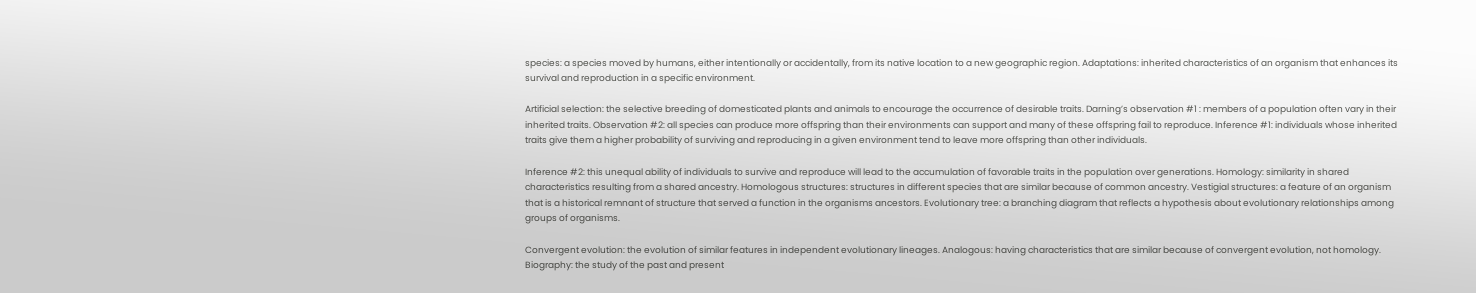species: a species moved by humans, either intentionally or accidentally, from its native location to a new geographic region. Adaptations: inherited characteristics of an organism that enhances its survival and reproduction in a specific environment.

Artificial selection: the selective breeding of domesticated plants and animals to encourage the occurrence of desirable traits. Darning’s observation #1 : members of a population often vary in their inherited traits. Observation #2: all species can produce more offspring than their environments can support and many of these offspring fail to reproduce. Inference #1: individuals whose inherited traits give them a higher probability of surviving and reproducing in a given environment tend to leave more offspring than other individuals.

Inference #2: this unequal ability of individuals to survive and reproduce will lead to the accumulation of favorable traits in the population over generations. Homology: similarity in shared characteristics resulting from a shared ancestry. Homologous structures: structures in different species that are similar because of common ancestry. Vestigial structures: a feature of an organism that is a historical remnant of structure that served a function in the organisms ancestors. Evolutionary tree: a branching diagram that reflects a hypothesis about evolutionary relationships among groups of organisms.

Convergent evolution: the evolution of similar features in independent evolutionary lineages. Analogous: having characteristics that are similar because of convergent evolution, not homology. Biography: the study of the past and present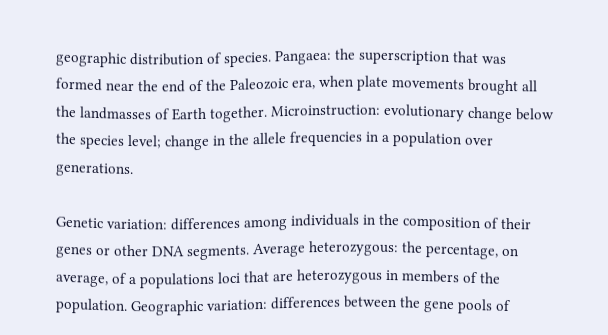geographic distribution of species. Pangaea: the superscription that was formed near the end of the Paleozoic era, when plate movements brought all the landmasses of Earth together. Microinstruction: evolutionary change below the species level; change in the allele frequencies in a population over generations.

Genetic variation: differences among individuals in the composition of their genes or other DNA segments. Average heterozygous: the percentage, on average, of a populations loci that are heterozygous in members of the population. Geographic variation: differences between the gene pools of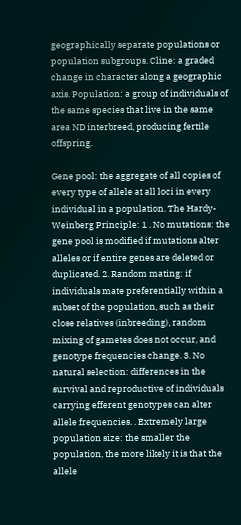geographically separate populations or population subgroups. Cline: a graded change in character along a geographic axis. Population: a group of individuals of the same species that live in the same area ND interbreed, producing fertile offspring.

Gene pool: the aggregate of all copies of every type of allele at all loci in every individual in a population. The Hardy-Weinberg Principle: 1 . No mutations: the gene pool is modified if mutations alter alleles or if entire genes are deleted or duplicated. 2. Random mating: if individuals mate preferentially within a subset of the population, such as their close relatives (inbreeding), random mixing of gametes does not occur, and genotype frequencies change. 3. No natural selection: differences in the survival and reproductive of individuals carrying efferent genotypes can alter allele frequencies. . Extremely large population size: the smaller the population, the more likely it is that the allele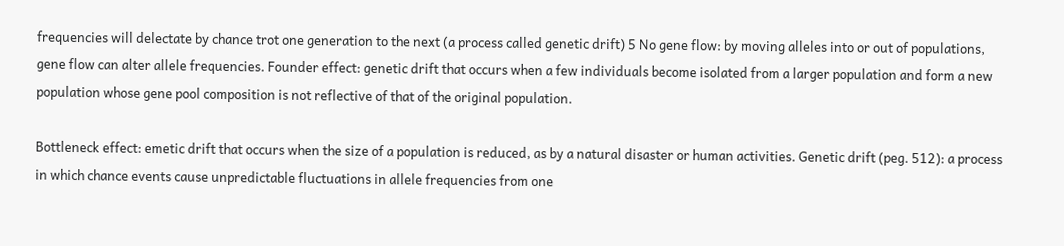frequencies will delectate by chance trot one generation to the next (a process called genetic drift) 5 No gene flow: by moving alleles into or out of populations, gene flow can alter allele frequencies. Founder effect: genetic drift that occurs when a few individuals become isolated from a larger population and form a new population whose gene pool composition is not reflective of that of the original population.

Bottleneck effect: emetic drift that occurs when the size of a population is reduced, as by a natural disaster or human activities. Genetic drift (peg. 512): a process in which chance events cause unpredictable fluctuations in allele frequencies from one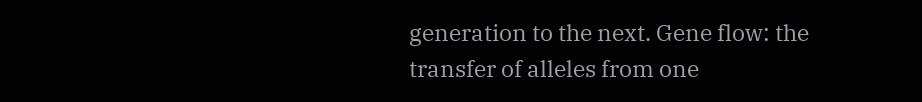generation to the next. Gene flow: the transfer of alleles from one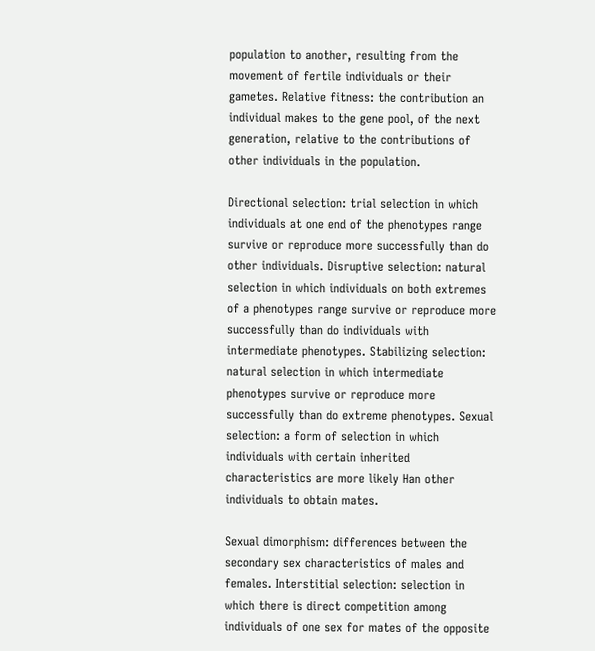population to another, resulting from the movement of fertile individuals or their gametes. Relative fitness: the contribution an individual makes to the gene pool, of the next generation, relative to the contributions of other individuals in the population.

Directional selection: trial selection in which individuals at one end of the phenotypes range survive or reproduce more successfully than do other individuals. Disruptive selection: natural selection in which individuals on both extremes of a phenotypes range survive or reproduce more successfully than do individuals with intermediate phenotypes. Stabilizing selection: natural selection in which intermediate phenotypes survive or reproduce more successfully than do extreme phenotypes. Sexual selection: a form of selection in which individuals with certain inherited characteristics are more likely Han other individuals to obtain mates.

Sexual dimorphism: differences between the secondary sex characteristics of males and females. Interstitial selection: selection in which there is direct competition among individuals of one sex for mates of the opposite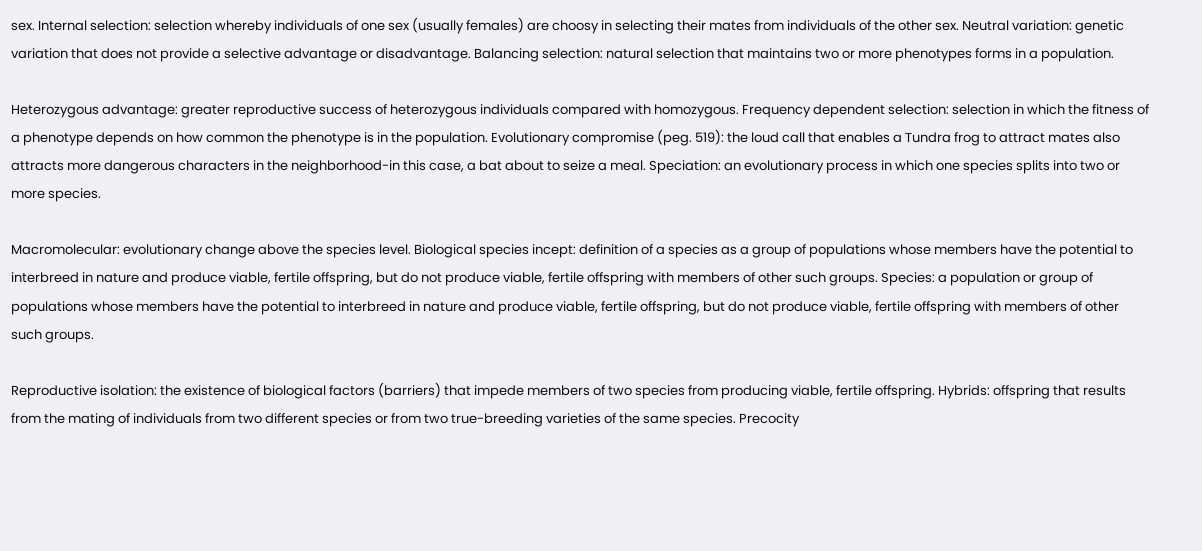sex. Internal selection: selection whereby individuals of one sex (usually females) are choosy in selecting their mates from individuals of the other sex. Neutral variation: genetic variation that does not provide a selective advantage or disadvantage. Balancing selection: natural selection that maintains two or more phenotypes forms in a population.

Heterozygous advantage: greater reproductive success of heterozygous individuals compared with homozygous. Frequency dependent selection: selection in which the fitness of a phenotype depends on how common the phenotype is in the population. Evolutionary compromise (peg. 519): the loud call that enables a Tundra frog to attract mates also attracts more dangerous characters in the neighborhood-in this case, a bat about to seize a meal. Speciation: an evolutionary process in which one species splits into two or more species.

Macromolecular: evolutionary change above the species level. Biological species incept: definition of a species as a group of populations whose members have the potential to interbreed in nature and produce viable, fertile offspring, but do not produce viable, fertile offspring with members of other such groups. Species: a population or group of populations whose members have the potential to interbreed in nature and produce viable, fertile offspring, but do not produce viable, fertile offspring with members of other such groups.

Reproductive isolation: the existence of biological factors (barriers) that impede members of two species from producing viable, fertile offspring. Hybrids: offspring that results from the mating of individuals from two different species or from two true-breeding varieties of the same species. Precocity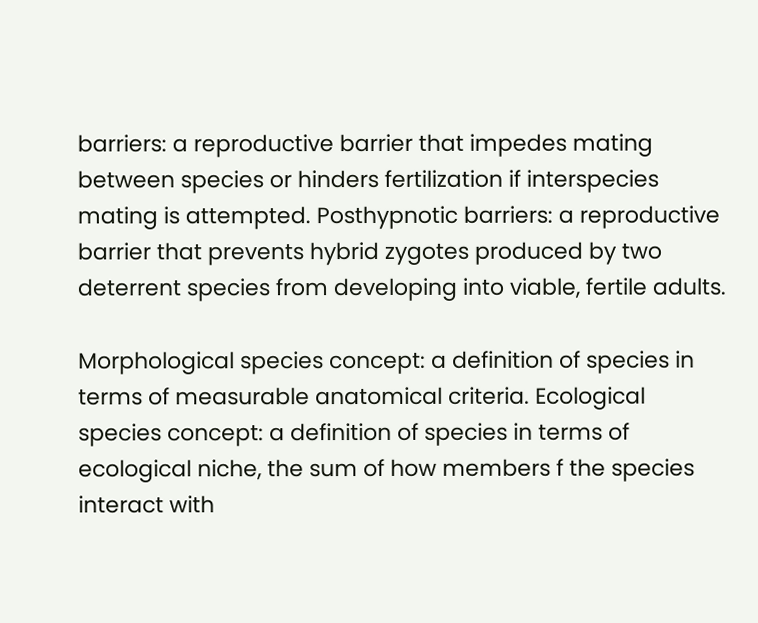barriers: a reproductive barrier that impedes mating between species or hinders fertilization if interspecies mating is attempted. Posthypnotic barriers: a reproductive barrier that prevents hybrid zygotes produced by two deterrent species from developing into viable, fertile adults.

Morphological species concept: a definition of species in terms of measurable anatomical criteria. Ecological species concept: a definition of species in terms of ecological niche, the sum of how members f the species interact with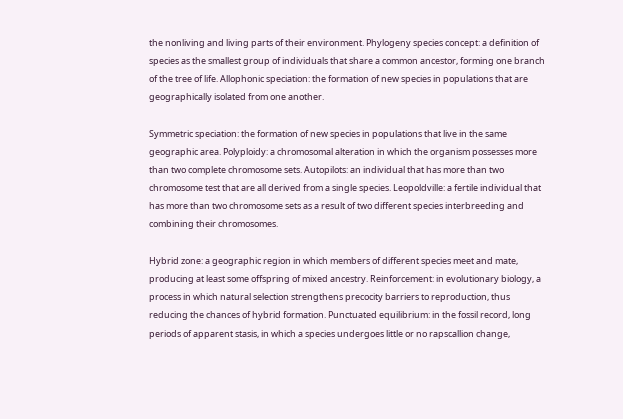the nonliving and living parts of their environment. Phylogeny species concept: a definition of species as the smallest group of individuals that share a common ancestor, forming one branch of the tree of life. Allophonic speciation: the formation of new species in populations that are geographically isolated from one another.

Symmetric speciation: the formation of new species in populations that live in the same geographic area. Polyploidy: a chromosomal alteration in which the organism possesses more than two complete chromosome sets. Autopilots: an individual that has more than two chromosome test that are all derived from a single species. Leopoldville: a fertile individual that has more than two chromosome sets as a result of two different species interbreeding and combining their chromosomes.

Hybrid zone: a geographic region in which members of different species meet and mate, producing at least some offspring of mixed ancestry. Reinforcement: in evolutionary biology, a process in which natural selection strengthens precocity barriers to reproduction, thus reducing the chances of hybrid formation. Punctuated equilibrium: in the fossil record, long periods of apparent stasis, in which a species undergoes little or no rapscallion change,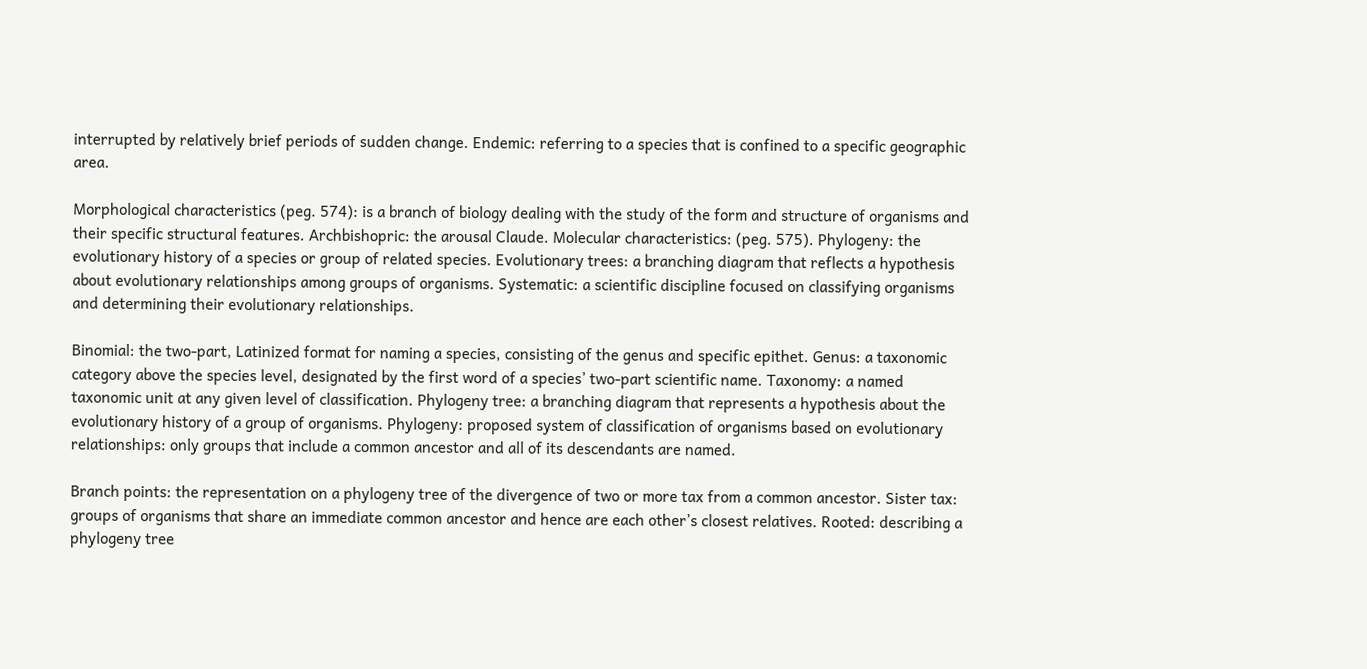interrupted by relatively brief periods of sudden change. Endemic: referring to a species that is confined to a specific geographic area.

Morphological characteristics (peg. 574): is a branch of biology dealing with the study of the form and structure of organisms and their specific structural features. Archbishopric: the arousal Claude. Molecular characteristics: (peg. 575). Phylogeny: the evolutionary history of a species or group of related species. Evolutionary trees: a branching diagram that reflects a hypothesis about evolutionary relationships among groups of organisms. Systematic: a scientific discipline focused on classifying organisms and determining their evolutionary relationships.

Binomial: the two-part, Latinized format for naming a species, consisting of the genus and specific epithet. Genus: a taxonomic category above the species level, designated by the first word of a species’ two-part scientific name. Taxonomy: a named taxonomic unit at any given level of classification. Phylogeny tree: a branching diagram that represents a hypothesis about the evolutionary history of a group of organisms. Phylogeny: proposed system of classification of organisms based on evolutionary relationships: only groups that include a common ancestor and all of its descendants are named.

Branch points: the representation on a phylogeny tree of the divergence of two or more tax from a common ancestor. Sister tax: groups of organisms that share an immediate common ancestor and hence are each other’s closest relatives. Rooted: describing a phylogeny tree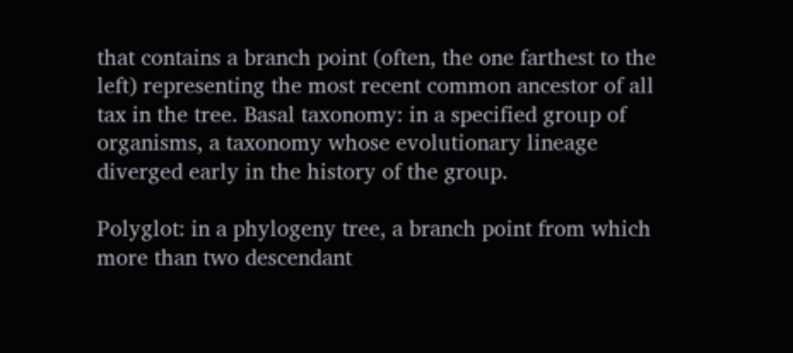that contains a branch point (often, the one farthest to the left) representing the most recent common ancestor of all tax in the tree. Basal taxonomy: in a specified group of organisms, a taxonomy whose evolutionary lineage diverged early in the history of the group.

Polyglot: in a phylogeny tree, a branch point from which more than two descendant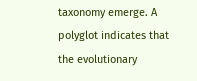taxonomy emerge. A polyglot indicates that the evolutionary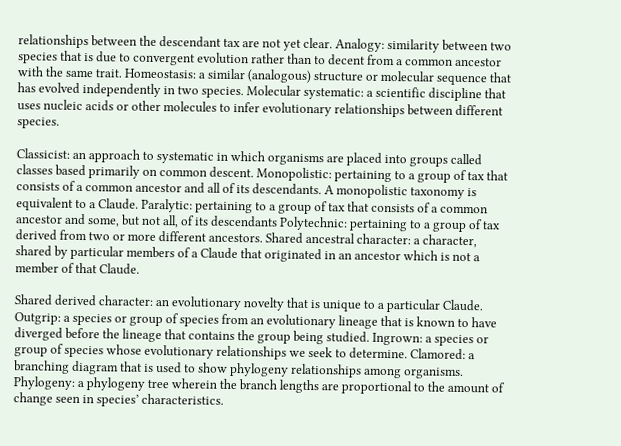relationships between the descendant tax are not yet clear. Analogy: similarity between two species that is due to convergent evolution rather than to decent from a common ancestor with the same trait. Homeostasis: a similar (analogous) structure or molecular sequence that has evolved independently in two species. Molecular systematic: a scientific discipline that uses nucleic acids or other molecules to infer evolutionary relationships between different species.

Classicist: an approach to systematic in which organisms are placed into groups called classes based primarily on common descent. Monopolistic: pertaining to a group of tax that consists of a common ancestor and all of its descendants. A monopolistic taxonomy is equivalent to a Claude. Paralytic: pertaining to a group of tax that consists of a common ancestor and some, but not all, of its descendants Polytechnic: pertaining to a group of tax derived from two or more different ancestors. Shared ancestral character: a character, shared by particular members of a Claude that originated in an ancestor which is not a member of that Claude.

Shared derived character: an evolutionary novelty that is unique to a particular Claude. Outgrip: a species or group of species from an evolutionary lineage that is known to have diverged before the lineage that contains the group being studied. Ingrown: a species or group of species whose evolutionary relationships we seek to determine. Clamored: a branching diagram that is used to show phylogeny relationships among organisms. Phylogeny: a phylogeny tree wherein the branch lengths are proportional to the amount of change seen in species’ characteristics.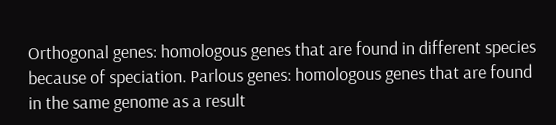Orthogonal genes: homologous genes that are found in different species because of speciation. Parlous genes: homologous genes that are found in the same genome as a result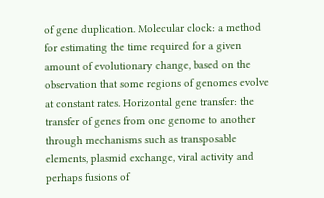of gene duplication. Molecular clock: a method for estimating the time required for a given amount of evolutionary change, based on the observation that some regions of genomes evolve at constant rates. Horizontal gene transfer: the transfer of genes from one genome to another through mechanisms such as transposable elements, plasmid exchange, viral activity and perhaps fusions of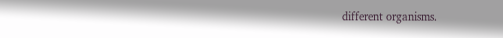different organisms.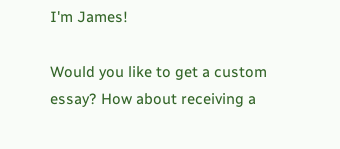I'm James!

Would you like to get a custom essay? How about receiving a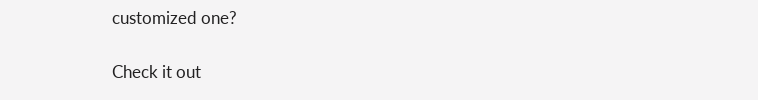customized one?

Check it out